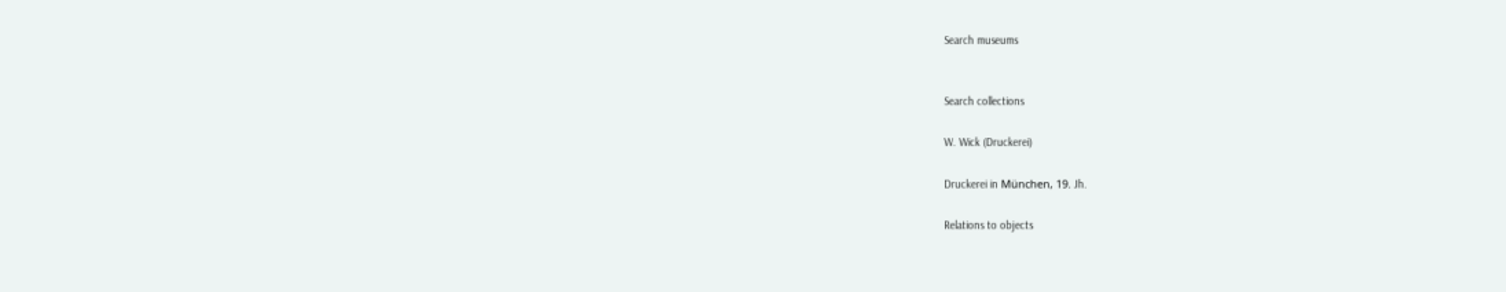Search museums


Search collections

W. Wick (Druckerei)

Druckerei in München, 19. Jh.

Relations to objects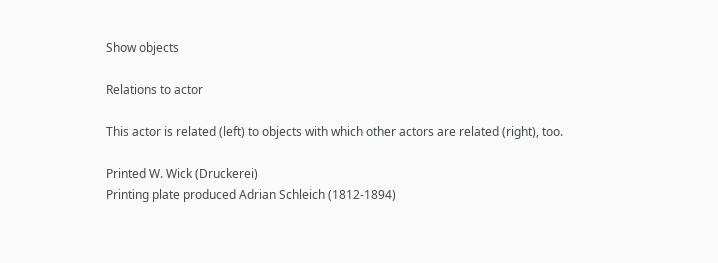Show objects

Relations to actor

This actor is related (left) to objects with which other actors are related (right), too.

Printed W. Wick (Druckerei)
Printing plate produced Adrian Schleich (1812-1894)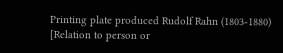Printing plate produced Rudolf Rahn (1803-1880)
[Relation to person or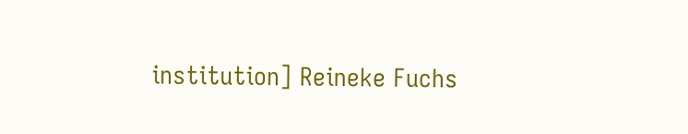institution] Reineke Fuchs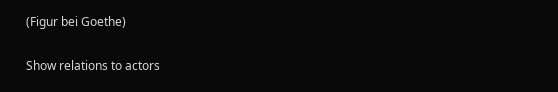(Figur bei Goethe)

Show relations to actors